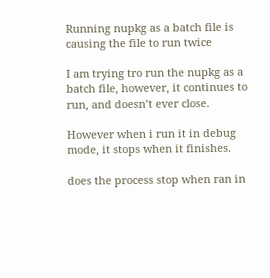Running nupkg as a batch file is causing the file to run twice

I am trying tro run the nupkg as a batch file, however, it continues to run, and doesn’t ever close.

However when i run it in debug mode, it stops when it finishes.

does the process stop when ran in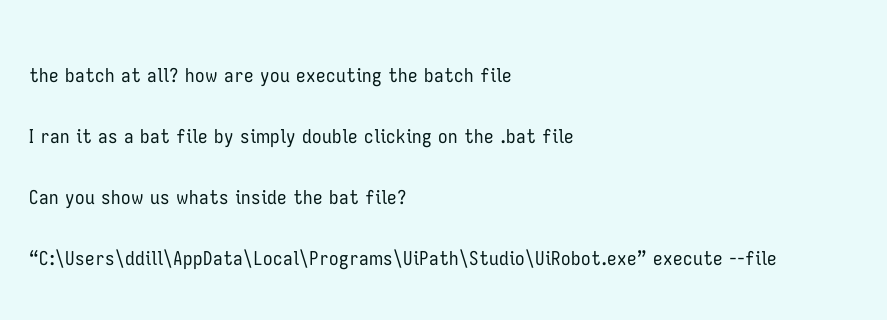the batch at all? how are you executing the batch file

I ran it as a bat file by simply double clicking on the .bat file

Can you show us whats inside the bat file?

“C:\Users\ddill\AppData\Local\Programs\UiPath\Studio\UiRobot.exe” execute --file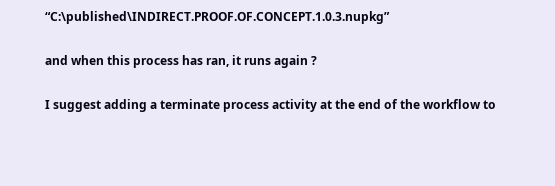“C:\published\INDIRECT.PROOF.OF.CONCEPT.1.0.3.nupkg”

and when this process has ran, it runs again ?

I suggest adding a terminate process activity at the end of the workflow to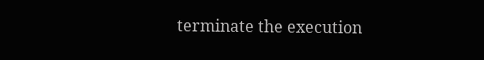terminate the execution